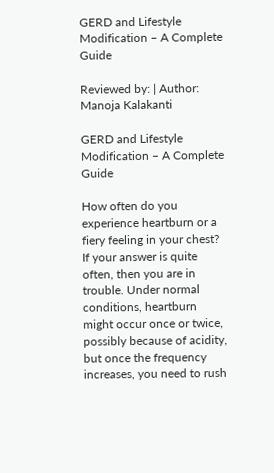GERD and Lifestyle Modification – A Complete Guide

Reviewed by: | Author: Manoja Kalakanti

GERD and Lifestyle Modification – A Complete Guide

How often do you experience heartburn or a fiery feeling in your chest? If your answer is quite often, then you are in trouble. Under normal conditions, heartburn might occur once or twice, possibly because of acidity, but once the frequency increases, you need to rush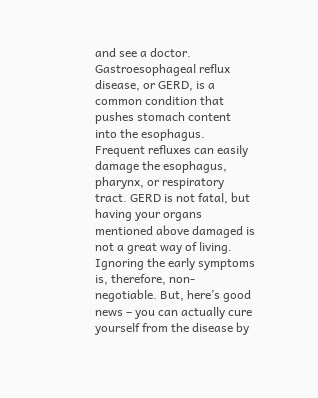and see a doctor. Gastroesophageal reflux disease, or GERD, is a common condition that pushes stomach content into the esophagus. Frequent refluxes can easily damage the esophagus, pharynx, or respiratory tract. GERD is not fatal, but having your organs mentioned above damaged is not a great way of living. Ignoring the early symptoms is, therefore, non-negotiable. But, here’s good news – you can actually cure yourself from the disease by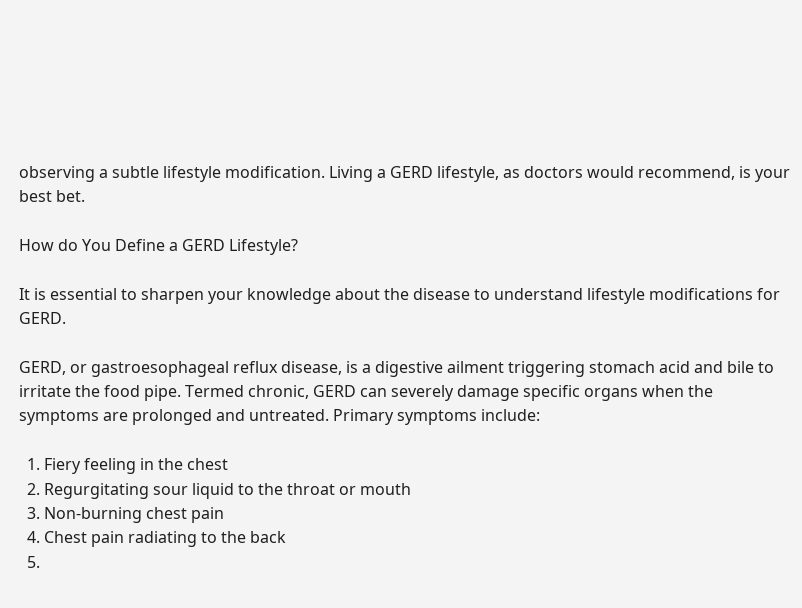observing a subtle lifestyle modification. Living a GERD lifestyle, as doctors would recommend, is your best bet.

How do You Define a GERD Lifestyle?

It is essential to sharpen your knowledge about the disease to understand lifestyle modifications for GERD.

GERD, or gastroesophageal reflux disease, is a digestive ailment triggering stomach acid and bile to irritate the food pipe. Termed chronic, GERD can severely damage specific organs when the symptoms are prolonged and untreated. Primary symptoms include:

  1. Fiery feeling in the chest
  2. Regurgitating sour liquid to the throat or mouth
  3. Non-burning chest pain
  4. Chest pain radiating to the back
  5.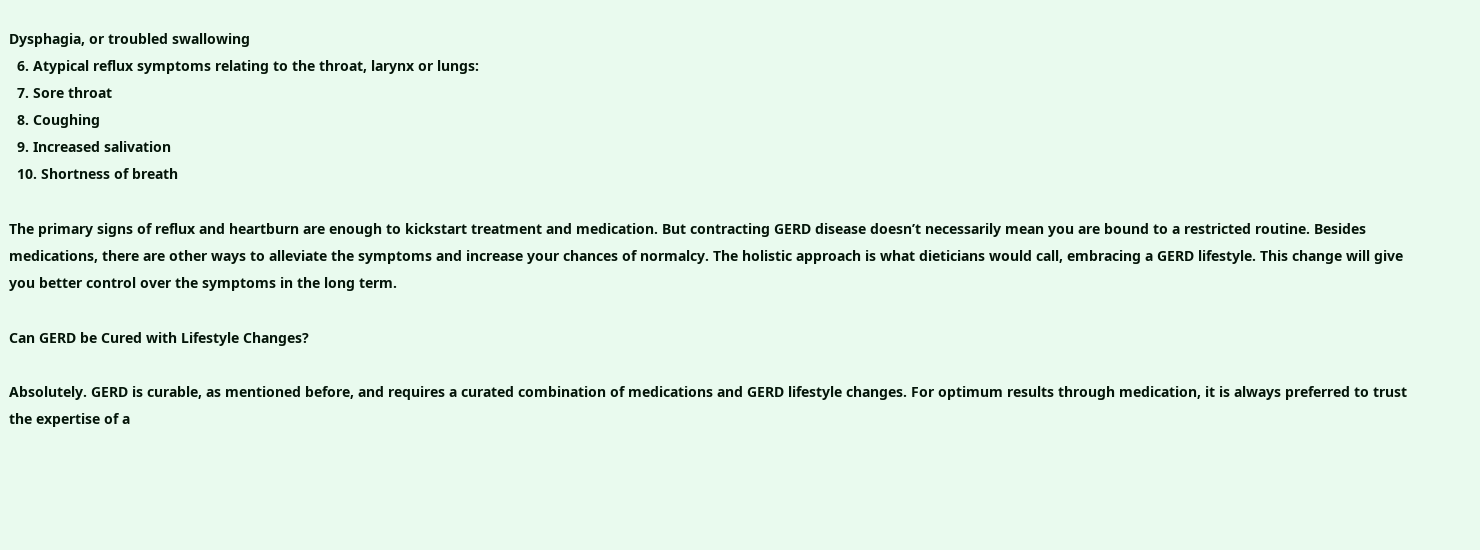Dysphagia, or troubled swallowing
  6. Atypical reflux symptoms relating to the throat, larynx or lungs:
  7. Sore throat
  8. Coughing
  9. Increased salivation
  10. Shortness of breath

The primary signs of reflux and heartburn are enough to kickstart treatment and medication. But contracting GERD disease doesn’t necessarily mean you are bound to a restricted routine. Besides medications, there are other ways to alleviate the symptoms and increase your chances of normalcy. The holistic approach is what dieticians would call, embracing a GERD lifestyle. This change will give you better control over the symptoms in the long term.

Can GERD be Cured with Lifestyle Changes?

Absolutely. GERD is curable, as mentioned before, and requires a curated combination of medications and GERD lifestyle changes. For optimum results through medication, it is always preferred to trust the expertise of a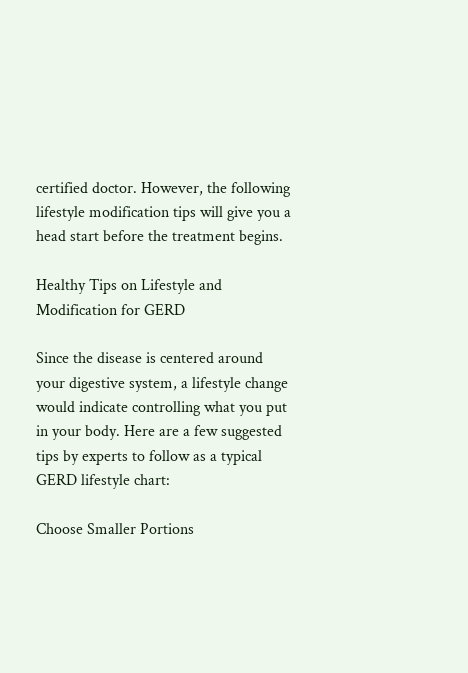certified doctor. However, the following lifestyle modification tips will give you a head start before the treatment begins.

Healthy Tips on Lifestyle and Modification for GERD

Since the disease is centered around your digestive system, a lifestyle change would indicate controlling what you put in your body. Here are a few suggested tips by experts to follow as a typical GERD lifestyle chart:

Choose Smaller Portions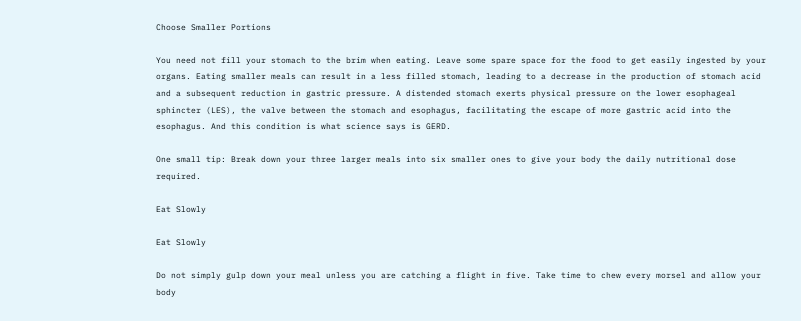Choose Smaller Portions

You need not fill your stomach to the brim when eating. Leave some spare space for the food to get easily ingested by your organs. Eating smaller meals can result in a less filled stomach, leading to a decrease in the production of stomach acid and a subsequent reduction in gastric pressure. A distended stomach exerts physical pressure on the lower esophageal sphincter (LES), the valve between the stomach and esophagus, facilitating the escape of more gastric acid into the esophagus. And this condition is what science says is GERD.

One small tip: Break down your three larger meals into six smaller ones to give your body the daily nutritional dose required.

Eat Slowly

Eat Slowly

Do not simply gulp down your meal unless you are catching a flight in five. Take time to chew every morsel and allow your body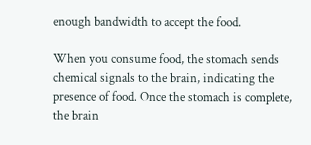enough bandwidth to accept the food.

When you consume food, the stomach sends chemical signals to the brain, indicating the presence of food. Once the stomach is complete, the brain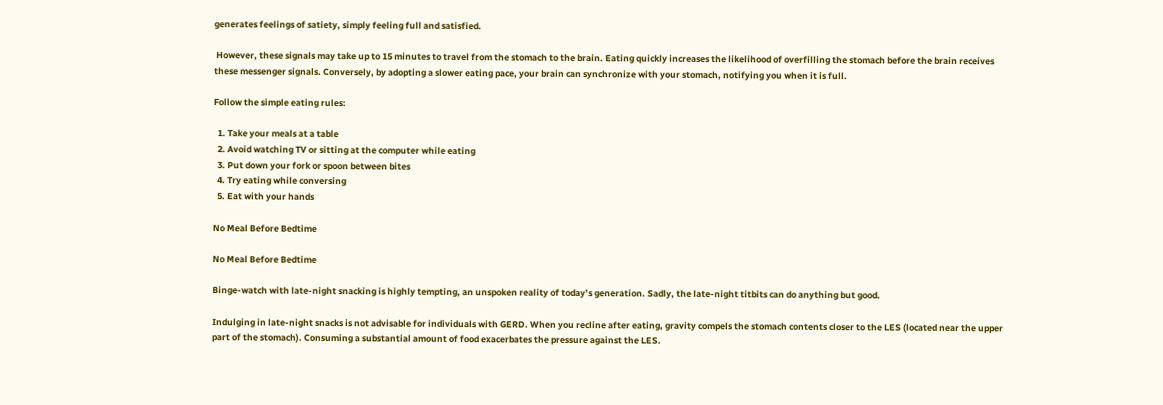generates feelings of satiety, simply feeling full and satisfied.

 However, these signals may take up to 15 minutes to travel from the stomach to the brain. Eating quickly increases the likelihood of overfilling the stomach before the brain receives these messenger signals. Conversely, by adopting a slower eating pace, your brain can synchronize with your stomach, notifying you when it is full.

Follow the simple eating rules:

  1. Take your meals at a table
  2. Avoid watching TV or sitting at the computer while eating
  3. Put down your fork or spoon between bites
  4. Try eating while conversing
  5. Eat with your hands

No Meal Before Bedtime

No Meal Before Bedtime

Binge-watch with late-night snacking is highly tempting, an unspoken reality of today’s generation. Sadly, the late-night titbits can do anything but good.

Indulging in late-night snacks is not advisable for individuals with GERD. When you recline after eating, gravity compels the stomach contents closer to the LES (located near the upper part of the stomach). Consuming a substantial amount of food exacerbates the pressure against the LES.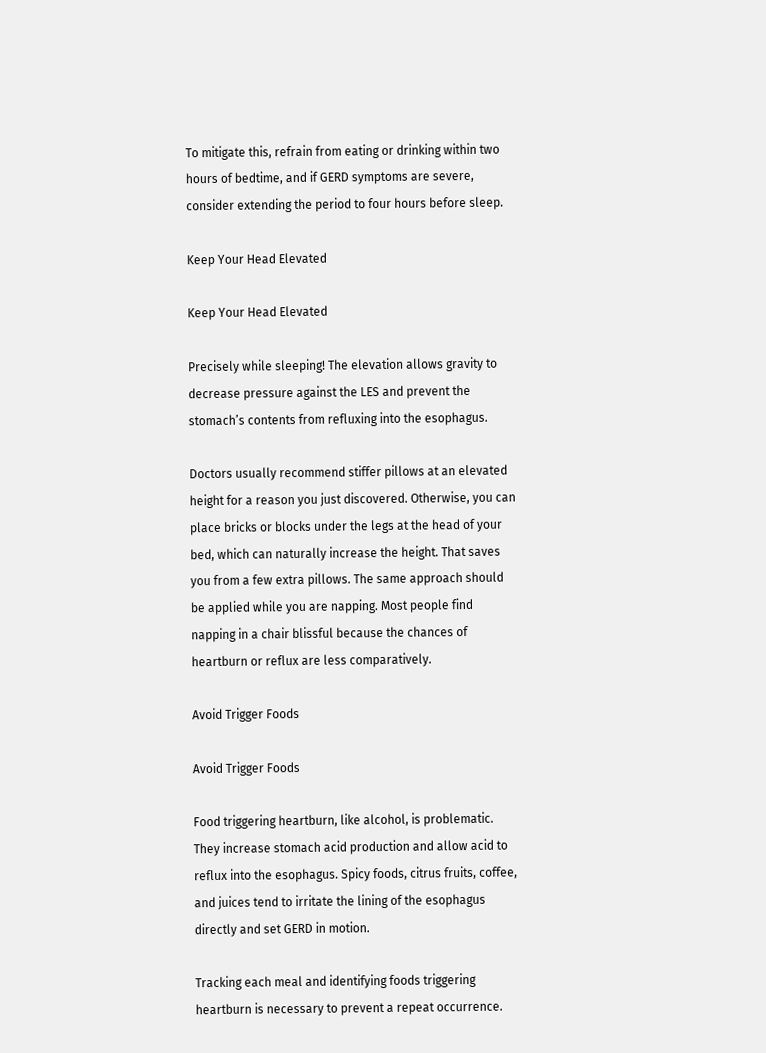To mitigate this, refrain from eating or drinking within two hours of bedtime, and if GERD symptoms are severe, consider extending the period to four hours before sleep.

Keep Your Head Elevated

Keep Your Head Elevated

Precisely while sleeping! The elevation allows gravity to decrease pressure against the LES and prevent the stomach’s contents from refluxing into the esophagus.

Doctors usually recommend stiffer pillows at an elevated height for a reason you just discovered. Otherwise, you can place bricks or blocks under the legs at the head of your bed, which can naturally increase the height. That saves you from a few extra pillows. The same approach should be applied while you are napping. Most people find napping in a chair blissful because the chances of heartburn or reflux are less comparatively.

Avoid Trigger Foods

Avoid Trigger Foods

Food triggering heartburn, like alcohol, is problematic. They increase stomach acid production and allow acid to reflux into the esophagus. Spicy foods, citrus fruits, coffee, and juices tend to irritate the lining of the esophagus directly and set GERD in motion.

Tracking each meal and identifying foods triggering heartburn is necessary to prevent a repeat occurrence.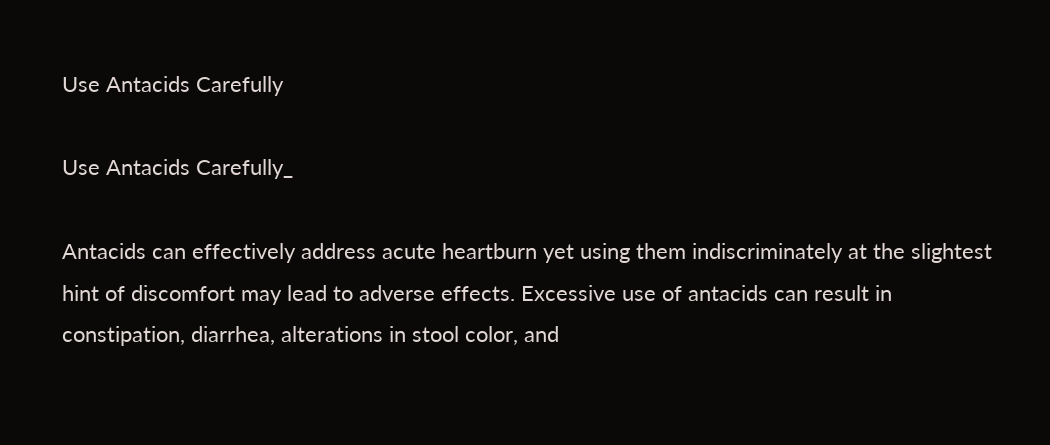Use Antacids Carefully

Use Antacids Carefully_

Antacids can effectively address acute heartburn yet using them indiscriminately at the slightest hint of discomfort may lead to adverse effects. Excessive use of antacids can result in constipation, diarrhea, alterations in stool color, and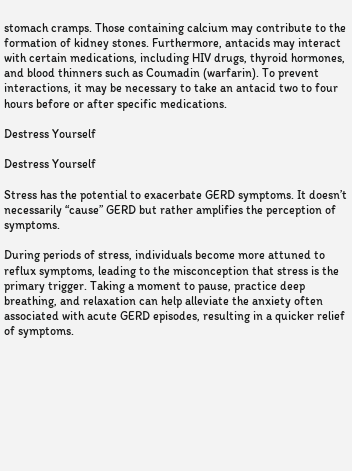stomach cramps. Those containing calcium may contribute to the formation of kidney stones. Furthermore, antacids may interact with certain medications, including HIV drugs, thyroid hormones, and blood thinners such as Coumadin (warfarin). To prevent interactions, it may be necessary to take an antacid two to four hours before or after specific medications.

Destress Yourself

Destress Yourself

Stress has the potential to exacerbate GERD symptoms. It doesn’t necessarily “cause” GERD but rather amplifies the perception of symptoms.

During periods of stress, individuals become more attuned to reflux symptoms, leading to the misconception that stress is the primary trigger. Taking a moment to pause, practice deep breathing, and relaxation can help alleviate the anxiety often associated with acute GERD episodes, resulting in a quicker relief of symptoms.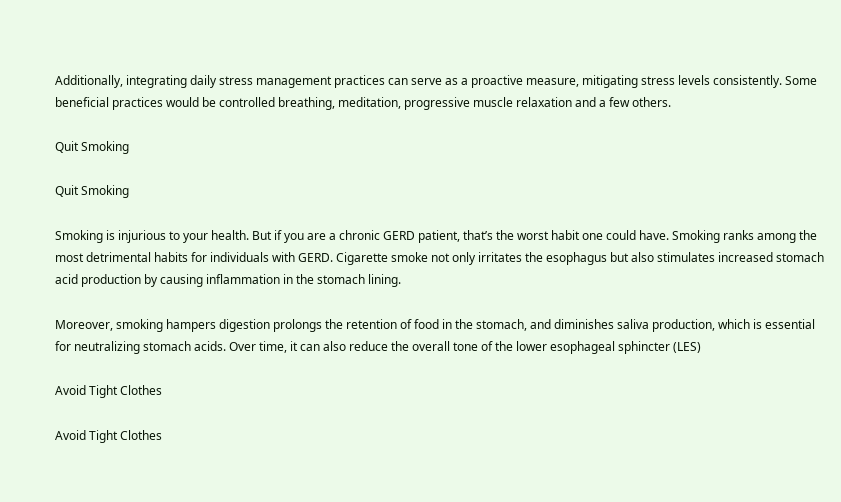Additionally, integrating daily stress management practices can serve as a proactive measure, mitigating stress levels consistently. Some beneficial practices would be controlled breathing, meditation, progressive muscle relaxation and a few others.

Quit Smoking

Quit Smoking

Smoking is injurious to your health. But if you are a chronic GERD patient, that’s the worst habit one could have. Smoking ranks among the most detrimental habits for individuals with GERD. Cigarette smoke not only irritates the esophagus but also stimulates increased stomach acid production by causing inflammation in the stomach lining.

Moreover, smoking hampers digestion prolongs the retention of food in the stomach, and diminishes saliva production, which is essential for neutralizing stomach acids. Over time, it can also reduce the overall tone of the lower esophageal sphincter (LES)

Avoid Tight Clothes

Avoid Tight Clothes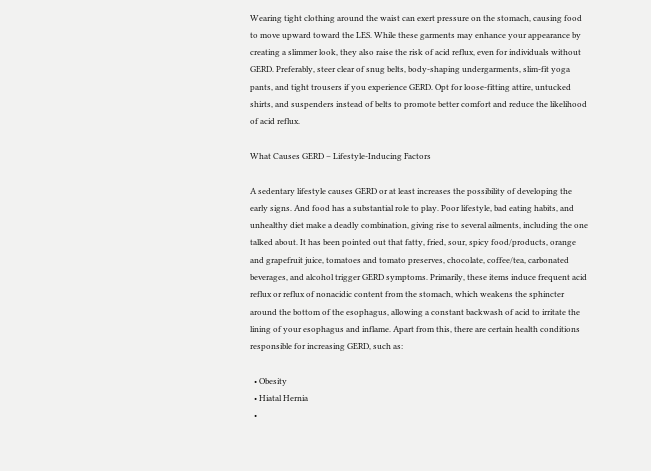Wearing tight clothing around the waist can exert pressure on the stomach, causing food to move upward toward the LES. While these garments may enhance your appearance by creating a slimmer look, they also raise the risk of acid reflux, even for individuals without GERD. Preferably, steer clear of snug belts, body-shaping undergarments, slim-fit yoga pants, and tight trousers if you experience GERD. Opt for loose-fitting attire, untucked shirts, and suspenders instead of belts to promote better comfort and reduce the likelihood of acid reflux.

What Causes GERD – Lifestyle-Inducing Factors

A sedentary lifestyle causes GERD or at least increases the possibility of developing the early signs. And food has a substantial role to play. Poor lifestyle, bad eating habits, and unhealthy diet make a deadly combination, giving rise to several ailments, including the one talked about. It has been pointed out that fatty, fried, sour, spicy food/products, orange and grapefruit juice, tomatoes and tomato preserves, chocolate, coffee/tea, carbonated beverages, and alcohol trigger GERD symptoms. Primarily, these items induce frequent acid reflux or reflux of nonacidic content from the stomach, which weakens the sphincter around the bottom of the esophagus, allowing a constant backwash of acid to irritate the lining of your esophagus and inflame. Apart from this, there are certain health conditions responsible for increasing GERD, such as:

  • Obesity
  • Hiatal Hernia
  •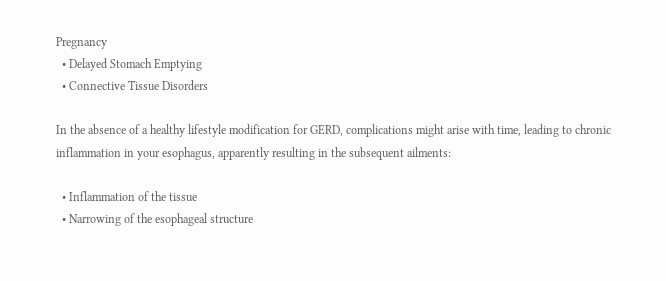Pregnancy
  • Delayed Stomach Emptying
  • Connective Tissue Disorders

In the absence of a healthy lifestyle modification for GERD, complications might arise with time, leading to chronic inflammation in your esophagus, apparently resulting in the subsequent ailments:

  • Inflammation of the tissue
  • Narrowing of the esophageal structure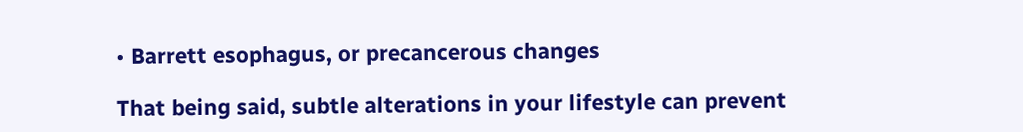• Barrett esophagus, or precancerous changes

That being said, subtle alterations in your lifestyle can prevent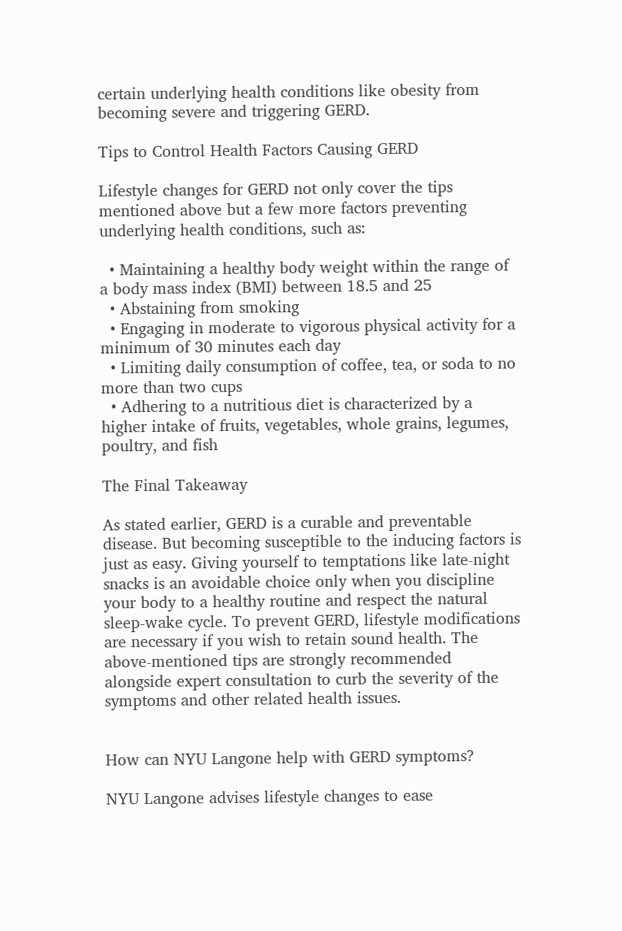certain underlying health conditions like obesity from becoming severe and triggering GERD.

Tips to Control Health Factors Causing GERD

Lifestyle changes for GERD not only cover the tips mentioned above but a few more factors preventing underlying health conditions, such as:

  • Maintaining a healthy body weight within the range of a body mass index (BMI) between 18.5 and 25
  • Abstaining from smoking
  • Engaging in moderate to vigorous physical activity for a minimum of 30 minutes each day
  • Limiting daily consumption of coffee, tea, or soda to no more than two cups
  • Adhering to a nutritious diet is characterized by a higher intake of fruits, vegetables, whole grains, legumes, poultry, and fish

The Final Takeaway

As stated earlier, GERD is a curable and preventable disease. But becoming susceptible to the inducing factors is just as easy. Giving yourself to temptations like late-night snacks is an avoidable choice only when you discipline your body to a healthy routine and respect the natural sleep-wake cycle. To prevent GERD, lifestyle modifications are necessary if you wish to retain sound health. The above-mentioned tips are strongly recommended alongside expert consultation to curb the severity of the symptoms and other related health issues.


How can NYU Langone help with GERD symptoms?

NYU Langone advises lifestyle changes to ease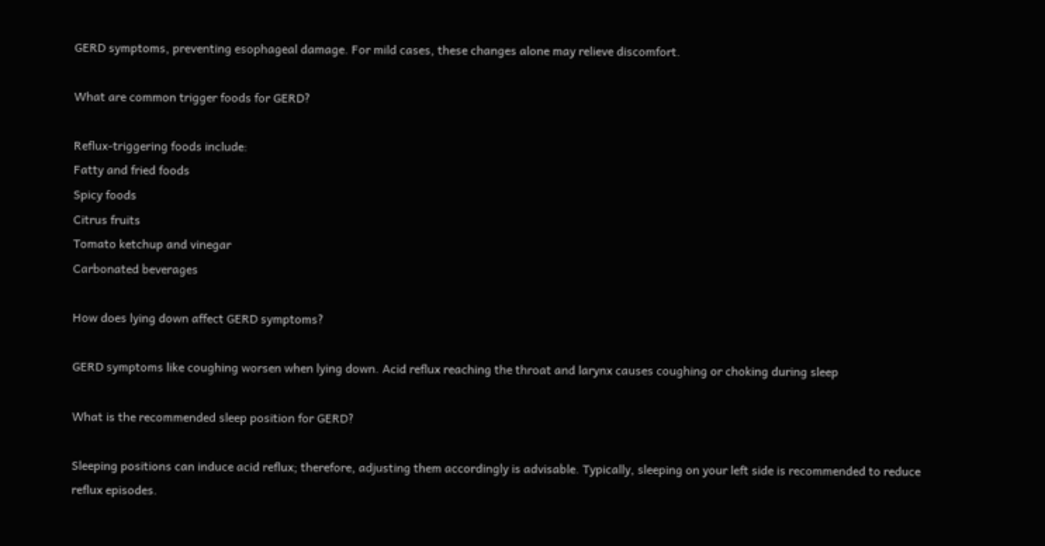GERD symptoms, preventing esophageal damage. For mild cases, these changes alone may relieve discomfort.

What are common trigger foods for GERD?

Reflux-triggering foods include:
Fatty and fried foods
Spicy foods
Citrus fruits
Tomato ketchup and vinegar
Carbonated beverages

How does lying down affect GERD symptoms?

GERD symptoms like coughing worsen when lying down. Acid reflux reaching the throat and larynx causes coughing or choking during sleep

What is the recommended sleep position for GERD?

Sleeping positions can induce acid reflux; therefore, adjusting them accordingly is advisable. Typically, sleeping on your left side is recommended to reduce reflux episodes.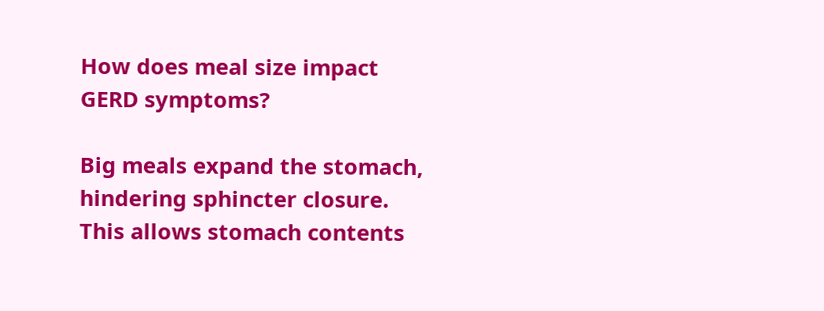How does meal size impact GERD symptoms?

Big meals expand the stomach, hindering sphincter closure. This allows stomach contents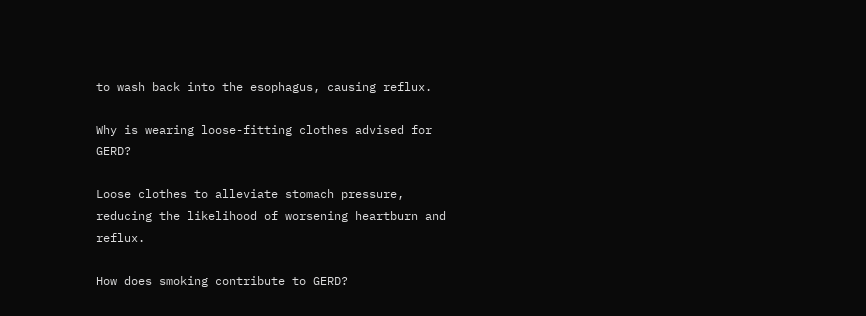to wash back into the esophagus, causing reflux.

Why is wearing loose-fitting clothes advised for GERD?

Loose clothes to alleviate stomach pressure, reducing the likelihood of worsening heartburn and reflux.

How does smoking contribute to GERD?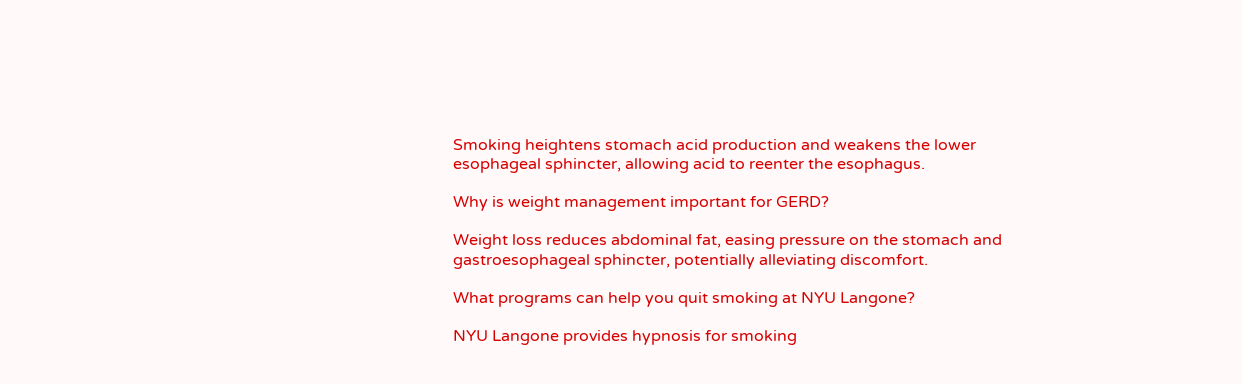Smoking heightens stomach acid production and weakens the lower esophageal sphincter, allowing acid to reenter the esophagus.

Why is weight management important for GERD?

Weight loss reduces abdominal fat, easing pressure on the stomach and gastroesophageal sphincter, potentially alleviating discomfort.

What programs can help you quit smoking at NYU Langone?

NYU Langone provides hypnosis for smoking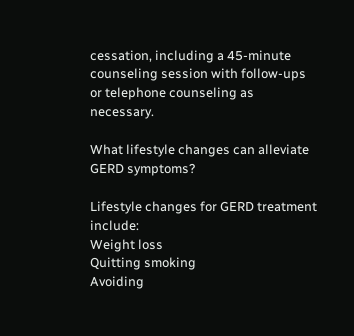cessation, including a 45-minute counseling session with follow-ups or telephone counseling as necessary.

What lifestyle changes can alleviate GERD symptoms?

Lifestyle changes for GERD treatment include:
Weight loss
Quitting smoking
Avoiding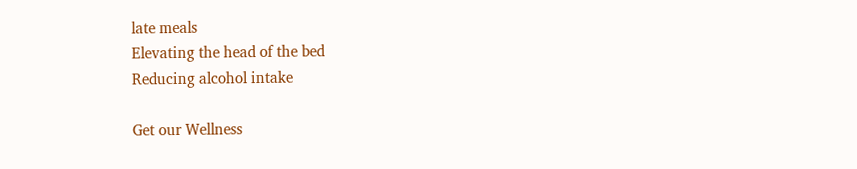late meals
Elevating the head of the bed
Reducing alcohol intake

Get our Wellness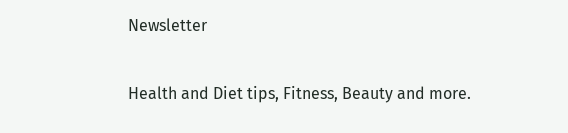Newsletter

Health and Diet tips, Fitness, Beauty and more.